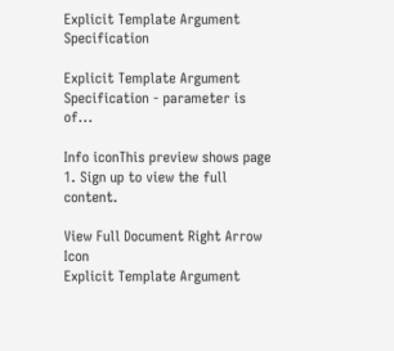Explicit Template Argument Specification

Explicit Template Argument Specification - parameter is of...

Info iconThis preview shows page 1. Sign up to view the full content.

View Full Document Right Arrow Icon
Explicit Template Argument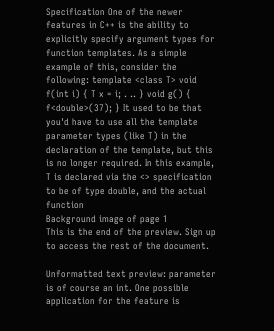Specification One of the newer features in C++ is the ability to explicitly specify argument types for function templates. As a simple example of this, consider the following: template <class T> void f(int i) { T x = i; . .. } void g() { f<double>(37); } It used to be that you'd have to use all the template parameter types (like T) in the declaration of the template, but this is no longer required. In this example, T is declared via the <> specification to be of type double, and the actual function
Background image of page 1
This is the end of the preview. Sign up to access the rest of the document.

Unformatted text preview: parameter is of course an int. One possible application for the feature is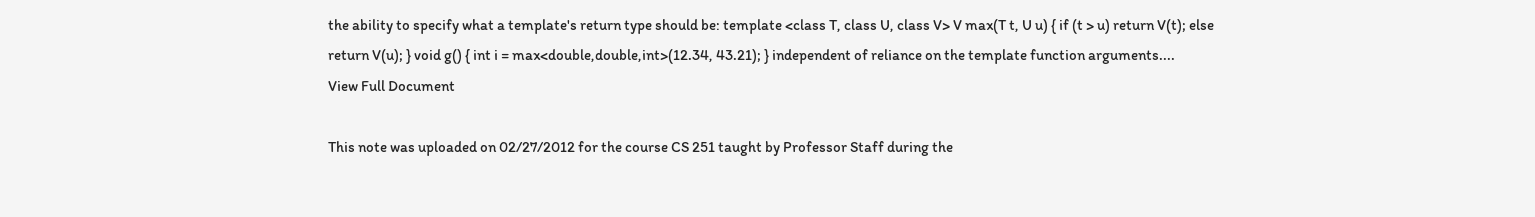the ability to specify what a template's return type should be: template <class T, class U, class V> V max(T t, U u) { if (t > u) return V(t); else return V(u); } void g() { int i = max<double,double,int>(12.34, 43.21); } independent of reliance on the template function arguments....
View Full Document

This note was uploaded on 02/27/2012 for the course CS 251 taught by Professor Staff during the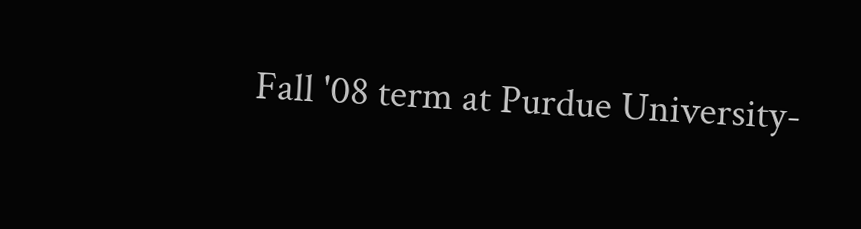Fall '08 term at Purdue University-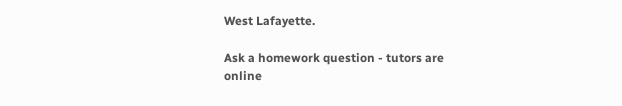West Lafayette.

Ask a homework question - tutors are online